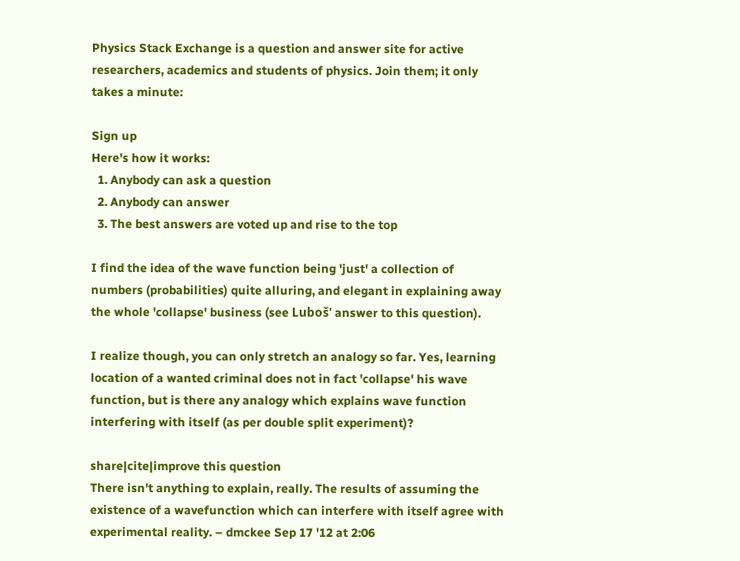Physics Stack Exchange is a question and answer site for active researchers, academics and students of physics. Join them; it only takes a minute:

Sign up
Here's how it works:
  1. Anybody can ask a question
  2. Anybody can answer
  3. The best answers are voted up and rise to the top

I find the idea of the wave function being 'just' a collection of numbers (probabilities) quite alluring, and elegant in explaining away the whole 'collapse' business (see Luboš' answer to this question).

I realize though, you can only stretch an analogy so far. Yes, learning location of a wanted criminal does not in fact 'collapse' his wave function, but is there any analogy which explains wave function interfering with itself (as per double split experiment)?

share|cite|improve this question
There isn't anything to explain, really. The results of assuming the existence of a wavefunction which can interfere with itself agree with experimental reality. – dmckee Sep 17 '12 at 2:06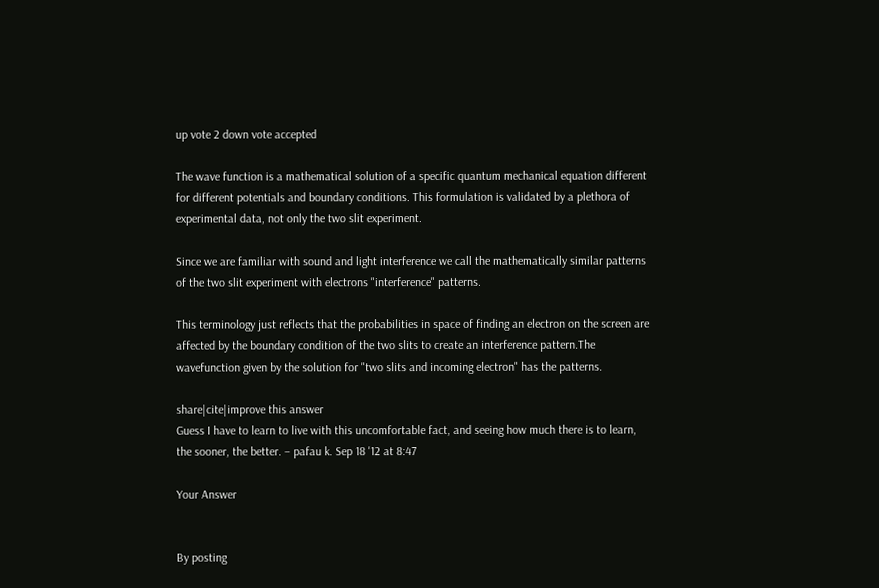up vote 2 down vote accepted

The wave function is a mathematical solution of a specific quantum mechanical equation different for different potentials and boundary conditions. This formulation is validated by a plethora of experimental data, not only the two slit experiment.

Since we are familiar with sound and light interference we call the mathematically similar patterns of the two slit experiment with electrons "interference" patterns.

This terminology just reflects that the probabilities in space of finding an electron on the screen are affected by the boundary condition of the two slits to create an interference pattern.The wavefunction given by the solution for "two slits and incoming electron" has the patterns.

share|cite|improve this answer
Guess I have to learn to live with this uncomfortable fact, and seeing how much there is to learn, the sooner, the better. – pafau k. Sep 18 '12 at 8:47

Your Answer


By posting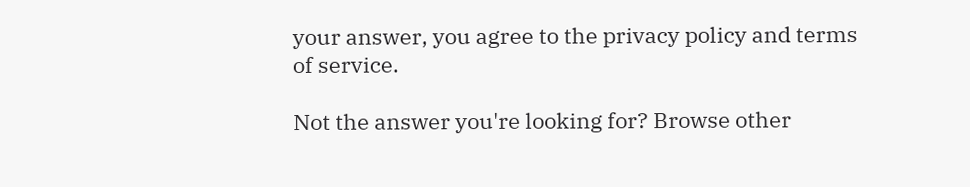your answer, you agree to the privacy policy and terms of service.

Not the answer you're looking for? Browse other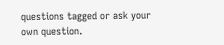questions tagged or ask your own question.